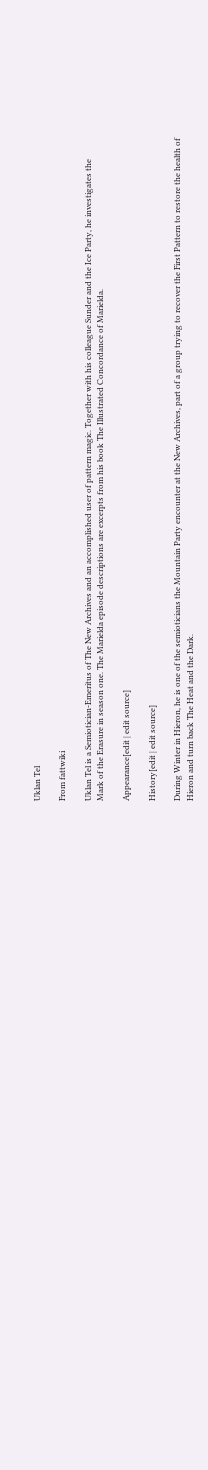Uklan Tel

From fattwiki

Uklan Tel is a Semiotician-Emeritus of The New Archives and an accomplished user of pattern magic. Together with his colleague Sunder and the Ice Party, he investigates the Mark of the Erasure in season one. The Marielda episode descriptions are excerpts from his book The Illustrated Concordance of Marielda.

Appearance[edit | edit source]

History[edit | edit source]

During Winter in Hieron, he is one of the semioticians the Mountain Party encounter at the New Archives, part of a group trying to recover the First Pattern to restore the health of Hieron and turn back The Heat and the Dark.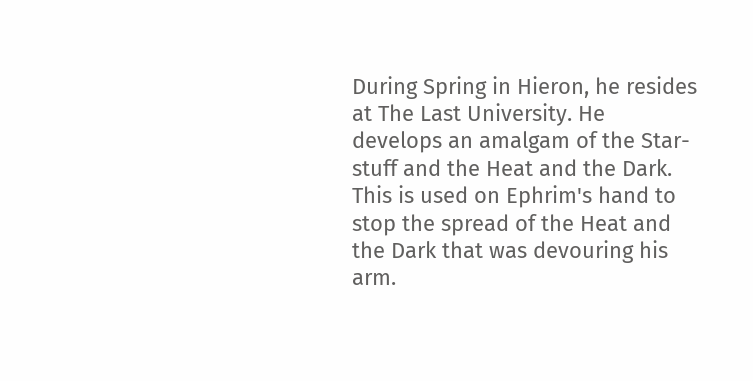During Spring in Hieron, he resides at The Last University. He develops an amalgam of the Star-stuff and the Heat and the Dark. This is used on Ephrim's hand to stop the spread of the Heat and the Dark that was devouring his arm.